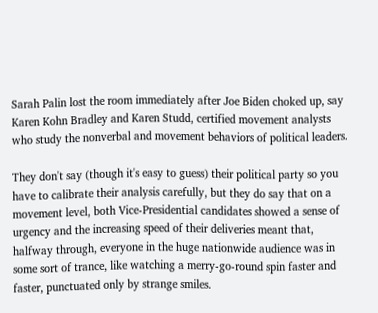Sarah Palin lost the room immediately after Joe Biden choked up, say Karen Kohn Bradley and Karen Studd, certified movement analysts who study the nonverbal and movement behaviors of political leaders.

They don't say (though it's easy to guess) their political party so you have to calibrate their analysis carefully, but they do say that on a movement level, both Vice-Presidential candidates showed a sense of urgency and the increasing speed of their deliveries meant that, halfway through, everyone in the huge nationwide audience was in some sort of trance, like watching a merry-go-round spin faster and faster, punctuated only by strange smiles.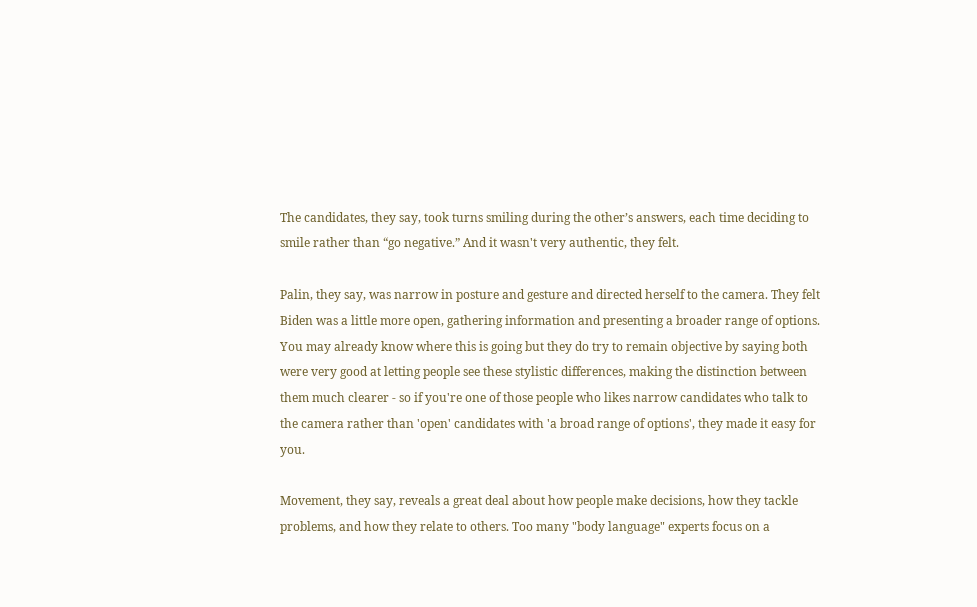The candidates, they say, took turns smiling during the other’s answers, each time deciding to smile rather than “go negative.” And it wasn't very authentic, they felt.

Palin, they say, was narrow in posture and gesture and directed herself to the camera. They felt Biden was a little more open, gathering information and presenting a broader range of options. You may already know where this is going but they do try to remain objective by saying both were very good at letting people see these stylistic differences, making the distinction between them much clearer - so if you're one of those people who likes narrow candidates who talk to the camera rather than 'open' candidates with 'a broad range of options', they made it easy for you.

Movement, they say, reveals a great deal about how people make decisions, how they tackle problems, and how they relate to others. Too many "body language" experts focus on a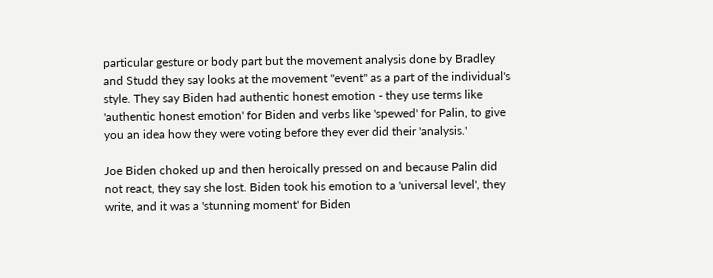particular gesture or body part but the movement analysis done by Bradley and Studd they say looks at the movement "event" as a part of the individual's style. They say Biden had authentic honest emotion - they use terms like 'authentic honest emotion' for Biden and verbs like 'spewed' for Palin, to give you an idea how they were voting before they ever did their 'analysis.'

Joe Biden choked up and then heroically pressed on and because Palin did not react, they say she lost. Biden took his emotion to a 'universal level', they write, and it was a 'stunning moment' for Biden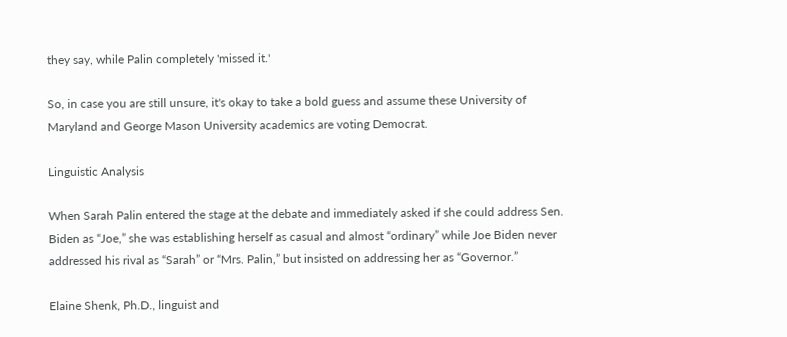they say, while Palin completely 'missed it.'

So, in case you are still unsure, it's okay to take a bold guess and assume these University of Maryland and George Mason University academics are voting Democrat.

Linguistic Analysis

When Sarah Palin entered the stage at the debate and immediately asked if she could address Sen. Biden as “Joe,” she was establishing herself as casual and almost “ordinary” while Joe Biden never addressed his rival as “Sarah” or “Mrs. Palin,” but insisted on addressing her as “Governor.”

Elaine Shenk, Ph.D., linguist and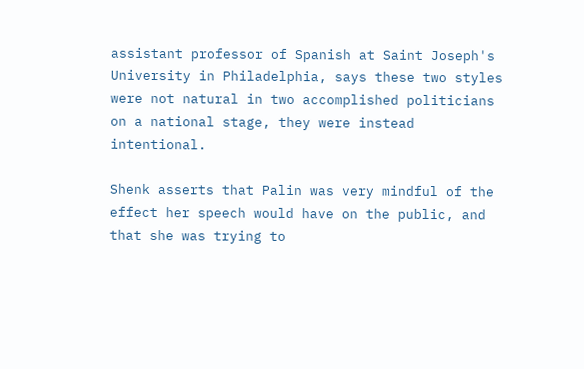assistant professor of Spanish at Saint Joseph's University in Philadelphia, says these two styles were not natural in two accomplished politicians on a national stage, they were instead intentional.

Shenk asserts that Palin was very mindful of the effect her speech would have on the public, and that she was trying to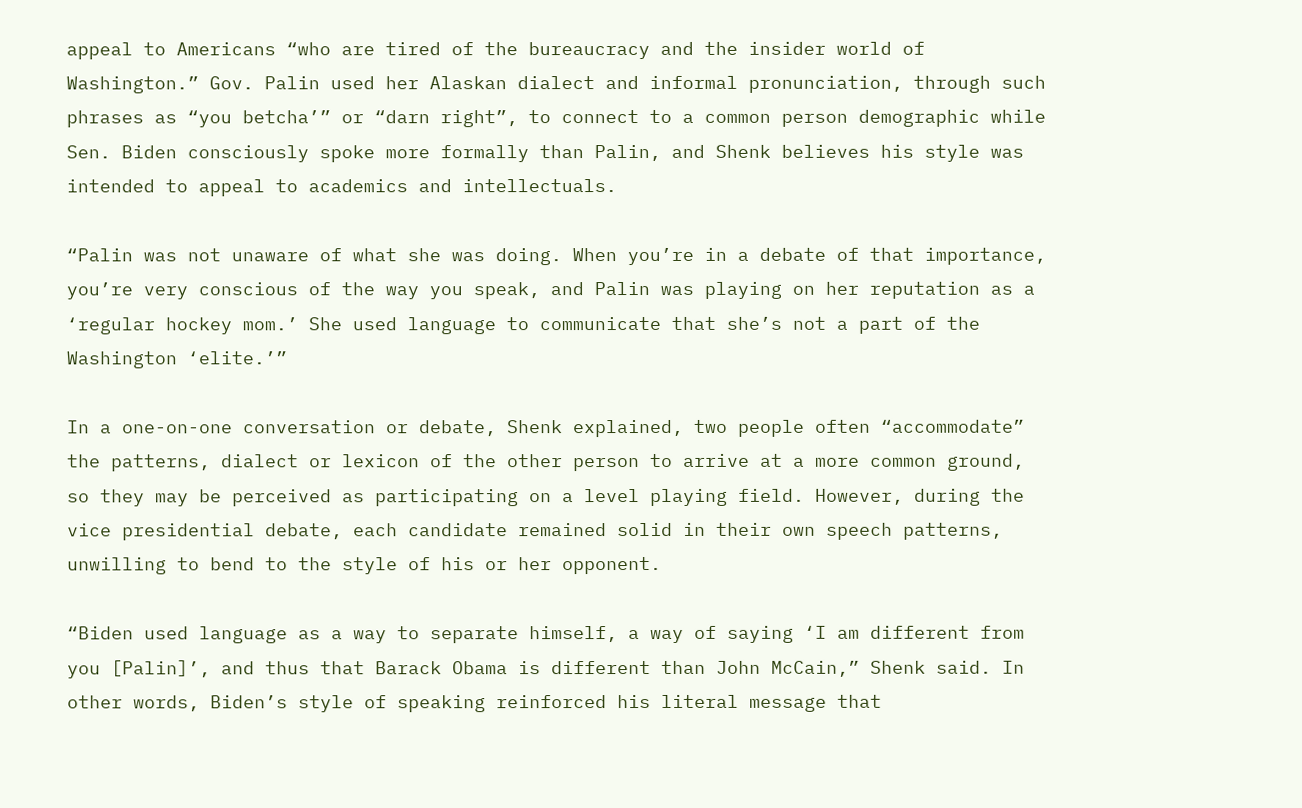appeal to Americans “who are tired of the bureaucracy and the insider world of Washington.” Gov. Palin used her Alaskan dialect and informal pronunciation, through such phrases as “you betcha’” or “darn right”, to connect to a common person demographic while Sen. Biden consciously spoke more formally than Palin, and Shenk believes his style was intended to appeal to academics and intellectuals.

“Palin was not unaware of what she was doing. When you’re in a debate of that importance, you’re very conscious of the way you speak, and Palin was playing on her reputation as a ‘regular hockey mom.’ She used language to communicate that she’s not a part of the Washington ‘elite.’”

In a one-on-one conversation or debate, Shenk explained, two people often “accommodate” the patterns, dialect or lexicon of the other person to arrive at a more common ground, so they may be perceived as participating on a level playing field. However, during the vice presidential debate, each candidate remained solid in their own speech patterns, unwilling to bend to the style of his or her opponent.

“Biden used language as a way to separate himself, a way of saying ‘I am different from you [Palin]’, and thus that Barack Obama is different than John McCain,” Shenk said. In other words, Biden’s style of speaking reinforced his literal message that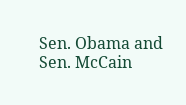Sen. Obama and Sen. McCain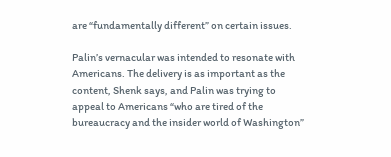are “fundamentally different” on certain issues.

Palin’s vernacular was intended to resonate with Americans. The delivery is as important as the content, Shenk says, and Palin was trying to appeal to Americans “who are tired of the bureaucracy and the insider world of Washington”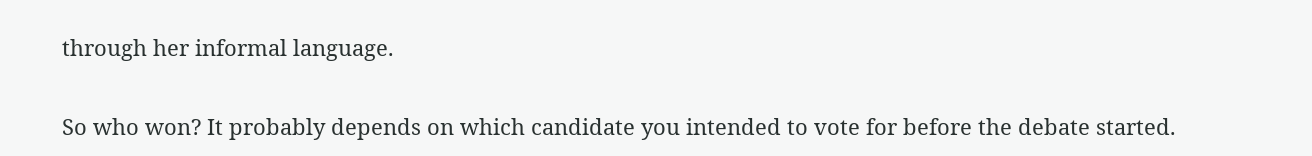through her informal language.

So who won? It probably depends on which candidate you intended to vote for before the debate started.